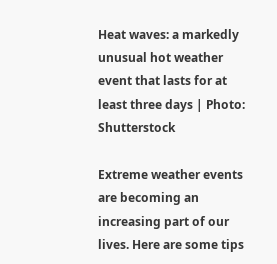Heat waves: a markedly unusual hot weather event that lasts for at least three days | Photo: Shutterstock

Extreme weather events are becoming an increasing part of our lives. Here are some tips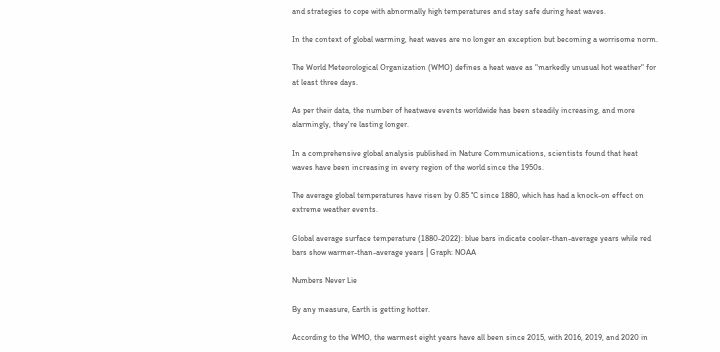and strategies to cope with abnormally high temperatures and stay safe during heat waves.

In the context of global warming, heat waves are no longer an exception but becoming a worrisome norm.

The World Meteorological Organization (WMO) defines a heat wave as "markedly unusual hot weather" for at least three days.

As per their data, the number of heatwave events worldwide has been steadily increasing, and more alarmingly, they're lasting longer.

In a comprehensive global analysis published in Nature Communications, scientists found that heat waves have been increasing in every region of the world since the 1950s.

The average global temperatures have risen by 0.85 °C since 1880, which has had a knock-on effect on extreme weather events.

Global average surface temperature (1880-2022): blue bars indicate cooler-than-average years while red bars show warmer-than-average years | Graph: NOAA

Numbers Never Lie

By any measure, Earth is getting hotter.

According to the WMO, the warmest eight years have all been since 2015, with 2016, 2019, and 2020 in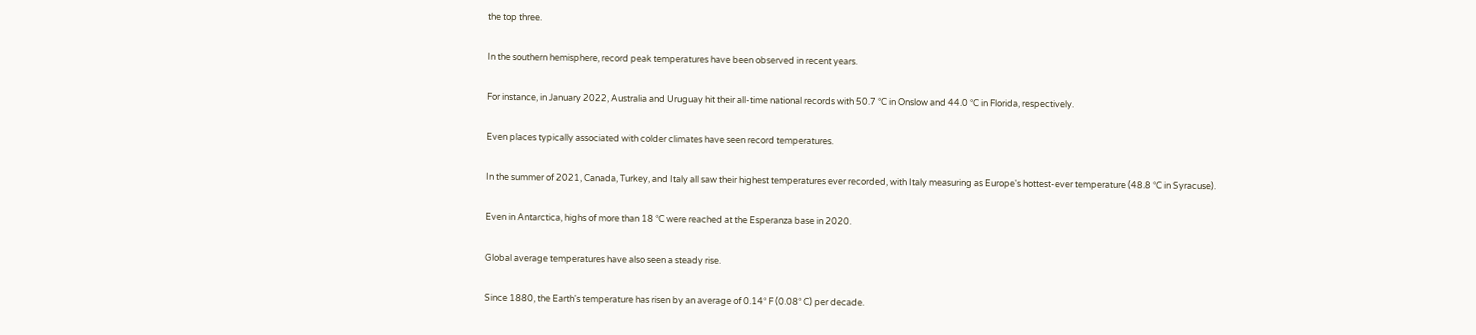the top three.

In the southern hemisphere, record peak temperatures have been observed in recent years.

For instance, in January 2022, Australia and Uruguay hit their all-time national records with 50.7 °C in Onslow and 44.0 °C in Florida, respectively.

Even places typically associated with colder climates have seen record temperatures.

In the summer of 2021, Canada, Turkey, and Italy all saw their highest temperatures ever recorded, with Italy measuring as Europe's hottest-ever temperature (48.8 °C in Syracuse).

Even in Antarctica, highs of more than 18 °C were reached at the Esperanza base in 2020.

Global average temperatures have also seen a steady rise.

Since 1880, the Earth's temperature has risen by an average of 0.14° F (0.08° C) per decade.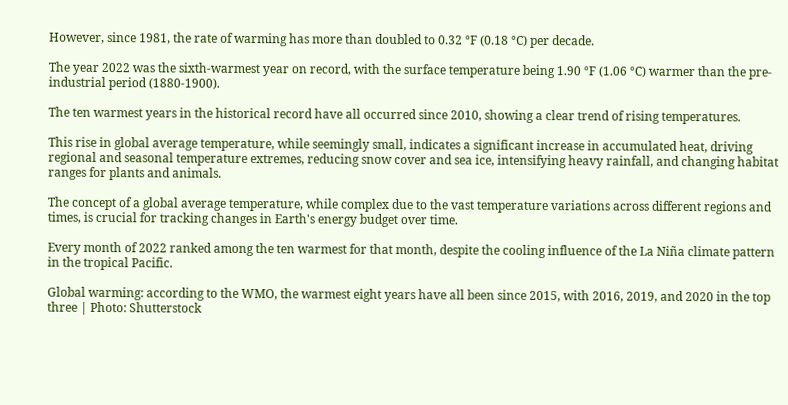However, since 1981, the rate of warming has more than doubled to 0.32 °F (0.18 °C) per decade.

The year 2022 was the sixth-warmest year on record, with the surface temperature being 1.90 °F (1.06 °C) warmer than the pre-industrial period (1880-1900).

The ten warmest years in the historical record have all occurred since 2010, showing a clear trend of rising temperatures.

This rise in global average temperature, while seemingly small, indicates a significant increase in accumulated heat, driving regional and seasonal temperature extremes, reducing snow cover and sea ice, intensifying heavy rainfall, and changing habitat ranges for plants and animals.

The concept of a global average temperature, while complex due to the vast temperature variations across different regions and times, is crucial for tracking changes in Earth's energy budget over time.

Every month of 2022 ranked among the ten warmest for that month, despite the cooling influence of the La Niña climate pattern in the tropical Pacific.

Global warming: according to the WMO, the warmest eight years have all been since 2015, with 2016, 2019, and 2020 in the top three | Photo: Shutterstock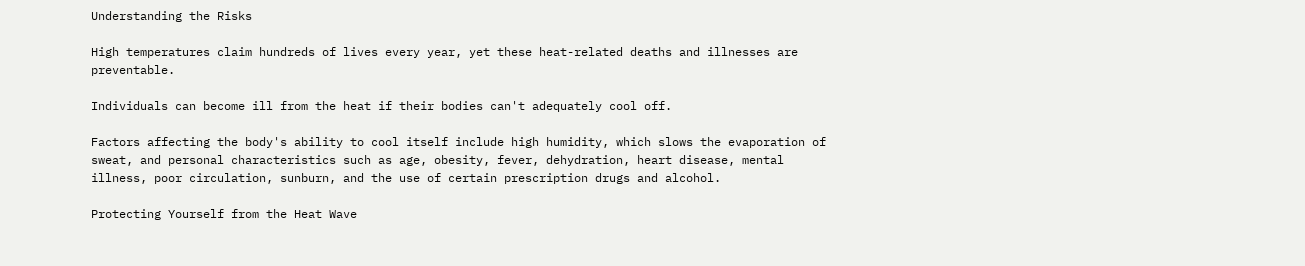Understanding the Risks

High temperatures claim hundreds of lives every year, yet these heat-related deaths and illnesses are preventable.

Individuals can become ill from the heat if their bodies can't adequately cool off.

Factors affecting the body's ability to cool itself include high humidity, which slows the evaporation of sweat, and personal characteristics such as age, obesity, fever, dehydration, heart disease, mental illness, poor circulation, sunburn, and the use of certain prescription drugs and alcohol.

Protecting Yourself from the Heat Wave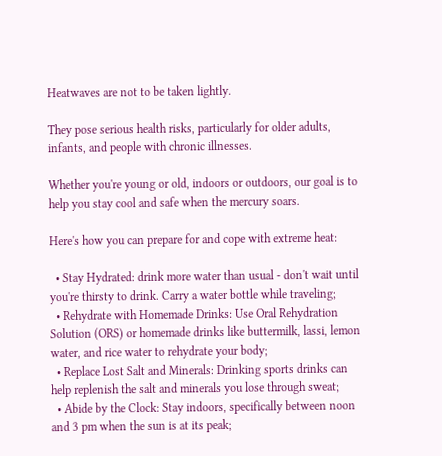Heatwaves are not to be taken lightly.

They pose serious health risks, particularly for older adults, infants, and people with chronic illnesses.

Whether you're young or old, indoors or outdoors, our goal is to help you stay cool and safe when the mercury soars.

Here's how you can prepare for and cope with extreme heat:

  • Stay Hydrated: drink more water than usual - don't wait until you're thirsty to drink. Carry a water bottle while traveling;
  • Rehydrate with Homemade Drinks: Use Oral Rehydration Solution (ORS) or homemade drinks like buttermilk, lassi, lemon water, and rice water to rehydrate your body;
  • Replace Lost Salt and Minerals: Drinking sports drinks can help replenish the salt and minerals you lose through sweat;
  • Abide by the Clock: Stay indoors, specifically between noon and 3 pm when the sun is at its peak;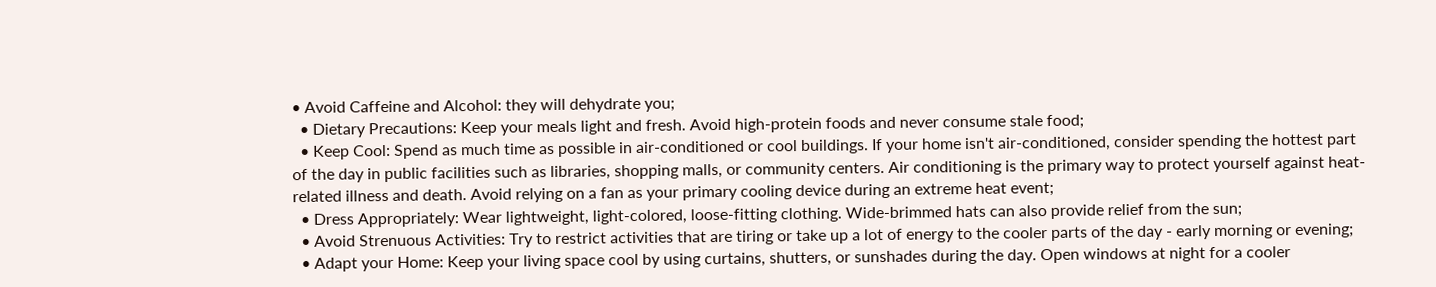• Avoid Caffeine and Alcohol: they will dehydrate you;
  • Dietary Precautions: Keep your meals light and fresh. Avoid high-protein foods and never consume stale food;
  • Keep Cool: Spend as much time as possible in air-conditioned or cool buildings. If your home isn't air-conditioned, consider spending the hottest part of the day in public facilities such as libraries, shopping malls, or community centers. Air conditioning is the primary way to protect yourself against heat-related illness and death. Avoid relying on a fan as your primary cooling device during an extreme heat event;
  • Dress Appropriately: Wear lightweight, light-colored, loose-fitting clothing. Wide-brimmed hats can also provide relief from the sun;
  • Avoid Strenuous Activities: Try to restrict activities that are tiring or take up a lot of energy to the cooler parts of the day - early morning or evening;
  • Adapt your Home: Keep your living space cool by using curtains, shutters, or sunshades during the day. Open windows at night for a cooler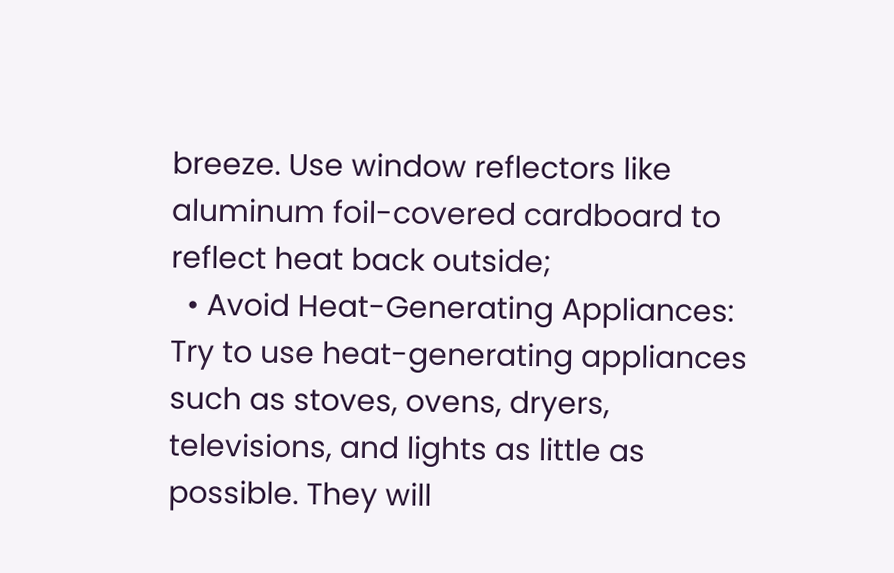breeze. Use window reflectors like aluminum foil-covered cardboard to reflect heat back outside;
  • Avoid Heat-Generating Appliances: Try to use heat-generating appliances such as stoves, ovens, dryers, televisions, and lights as little as possible. They will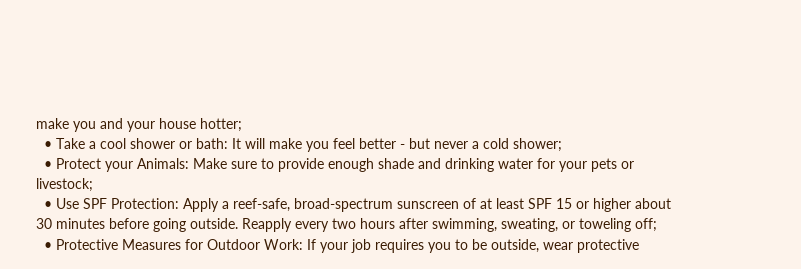make you and your house hotter;
  • Take a cool shower or bath: It will make you feel better - but never a cold shower;
  • Protect your Animals: Make sure to provide enough shade and drinking water for your pets or livestock;
  • Use SPF Protection: Apply a reef-safe, broad-spectrum sunscreen of at least SPF 15 or higher about 30 minutes before going outside. Reapply every two hours after swimming, sweating, or toweling off;
  • Protective Measures for Outdoor Work: If your job requires you to be outside, wear protective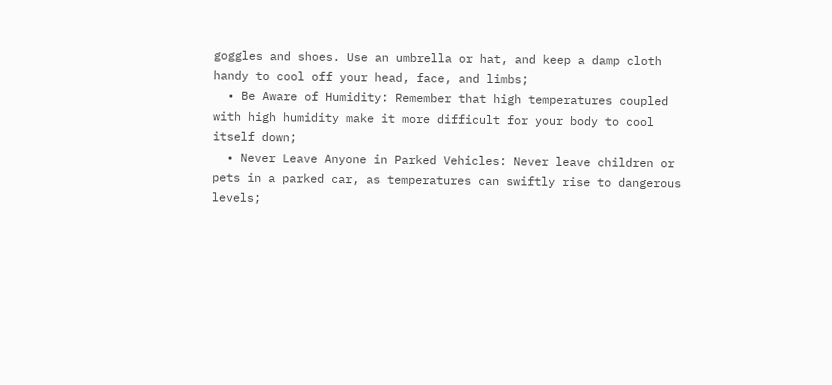goggles and shoes. Use an umbrella or hat, and keep a damp cloth handy to cool off your head, face, and limbs;
  • Be Aware of Humidity: Remember that high temperatures coupled with high humidity make it more difficult for your body to cool itself down;
  • Never Leave Anyone in Parked Vehicles: Never leave children or pets in a parked car, as temperatures can swiftly rise to dangerous levels;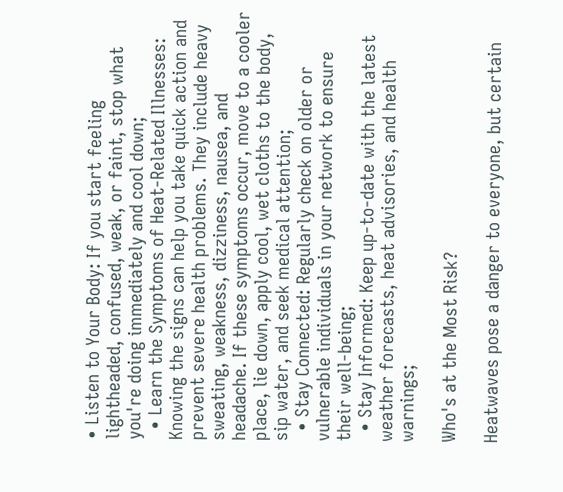• Listen to Your Body: If you start feeling lightheaded, confused, weak, or faint, stop what you're doing immediately and cool down;
  • Learn the Symptoms of Heat-Related Illnesses: Knowing the signs can help you take quick action and prevent severe health problems. They include heavy sweating, weakness, dizziness, nausea, and headache. If these symptoms occur, move to a cooler place, lie down, apply cool, wet cloths to the body, sip water, and seek medical attention;
  • Stay Connected: Regularly check on older or vulnerable individuals in your network to ensure their well-being;
  • Stay Informed: Keep up-to-date with the latest weather forecasts, heat advisories, and health warnings;

Who's at the Most Risk?

Heatwaves pose a danger to everyone, but certain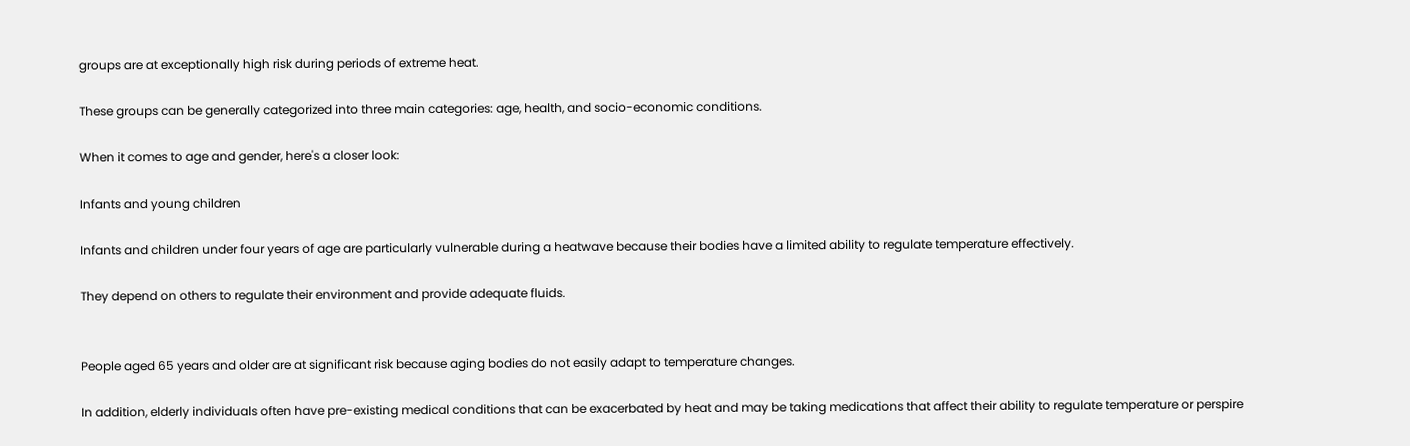groups are at exceptionally high risk during periods of extreme heat.

These groups can be generally categorized into three main categories: age, health, and socio-economic conditions.

When it comes to age and gender, here's a closer look:

Infants and young children

Infants and children under four years of age are particularly vulnerable during a heatwave because their bodies have a limited ability to regulate temperature effectively.

They depend on others to regulate their environment and provide adequate fluids.


People aged 65 years and older are at significant risk because aging bodies do not easily adapt to temperature changes.

In addition, elderly individuals often have pre-existing medical conditions that can be exacerbated by heat and may be taking medications that affect their ability to regulate temperature or perspire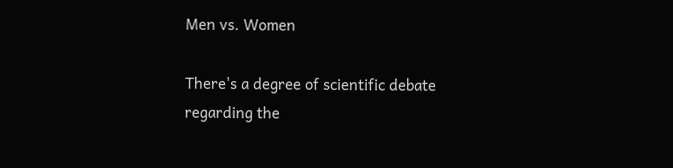Men vs. Women

There's a degree of scientific debate regarding the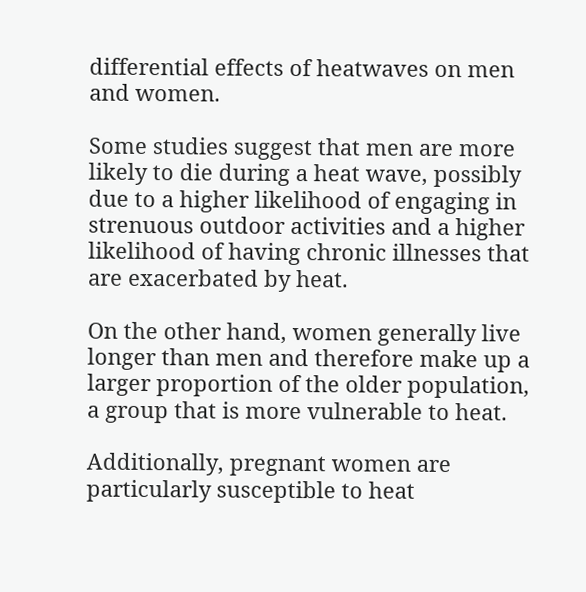differential effects of heatwaves on men and women.

Some studies suggest that men are more likely to die during a heat wave, possibly due to a higher likelihood of engaging in strenuous outdoor activities and a higher likelihood of having chronic illnesses that are exacerbated by heat.

On the other hand, women generally live longer than men and therefore make up a larger proportion of the older population, a group that is more vulnerable to heat.

Additionally, pregnant women are particularly susceptible to heat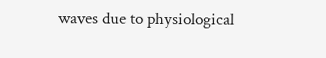waves due to physiological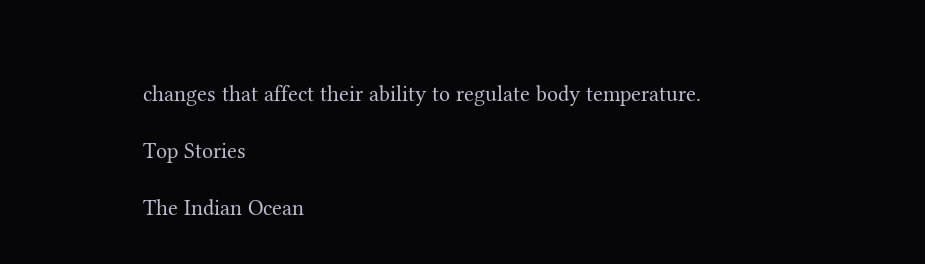changes that affect their ability to regulate body temperature.

Top Stories

The Indian Ocean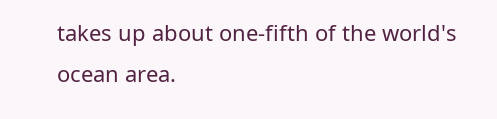takes up about one-fifth of the world's ocean area.